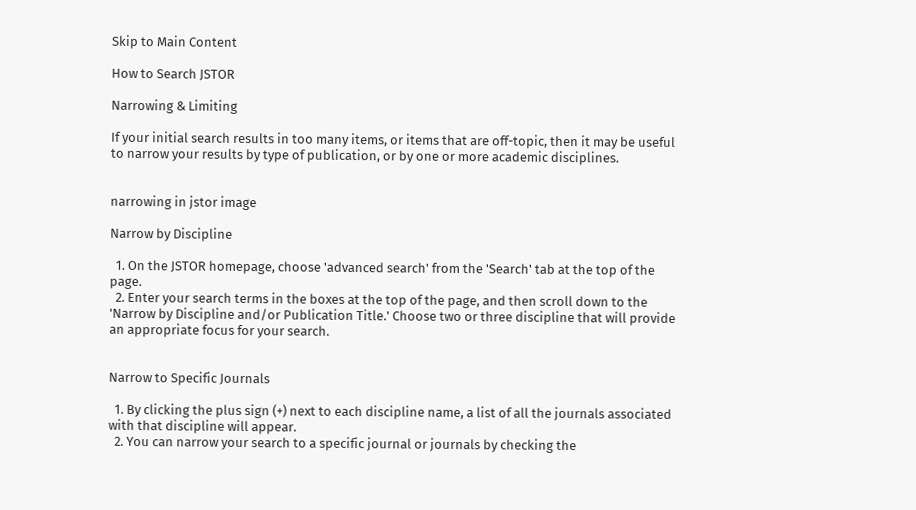Skip to Main Content

How to Search JSTOR

Narrowing & Limiting

If your initial search results in too many items, or items that are off-topic, then it may be useful to narrow your results by type of publication, or by one or more academic disciplines.


narrowing in jstor image

Narrow by Discipline

  1. On the JSTOR homepage, choose 'advanced search' from the 'Search' tab at the top of the page.
  2. Enter your search terms in the boxes at the top of the page, and then scroll down to the 'Narrow by Discipline and/or Publication Title.' Choose two or three discipline that will provide an appropriate focus for your search.


Narrow to Specific Journals

  1. By clicking the plus sign (+) next to each discipline name, a list of all the journals associated with that discipline will appear.
  2. You can narrow your search to a specific journal or journals by checking the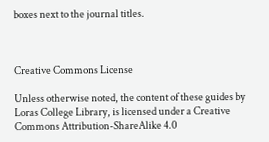boxes next to the journal titles.



Creative Commons License

Unless otherwise noted, the content of these guides by Loras College Library, is licensed under a Creative Commons Attribution-ShareAlike 4.0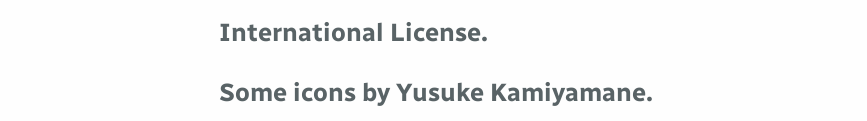International License.

Some icons by Yusuke Kamiyamane.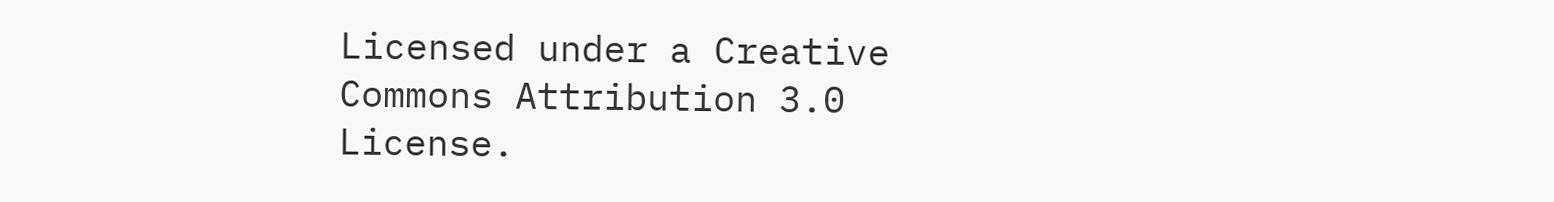Licensed under a Creative Commons Attribution 3.0 License.